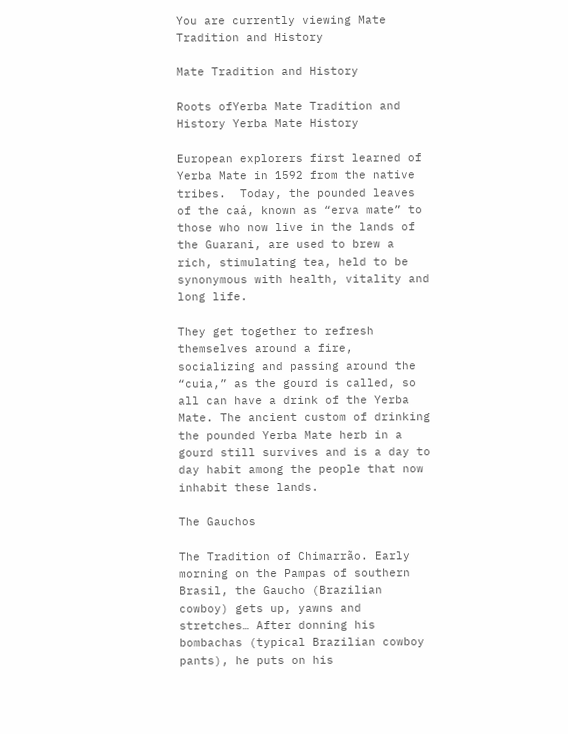You are currently viewing Mate Tradition and History

Mate Tradition and History

Roots ofYerba Mate Tradition and History Yerba Mate History

European explorers first learned of Yerba Mate in 1592 from the native tribes.  Today, the pounded leaves of the caá, known as “erva mate” to those who now live in the lands of the Guarani, are used to brew a rich, stimulating tea, held to be synonymous with health, vitality and long life.

They get together to refresh themselves around a fire, socializing and passing around the “cuia,” as the gourd is called, so all can have a drink of the Yerba Mate. The ancient custom of drinking the pounded Yerba Mate herb in a gourd still survives and is a day to day habit among the people that now inhabit these lands.

The Gauchos

The Tradition of Chimarrão. Early morning on the Pampas of southern Brasil, the Gaucho (Brazilian cowboy) gets up, yawns and stretches… After donning his bombachas (typical Brazilian cowboy pants), he puts on his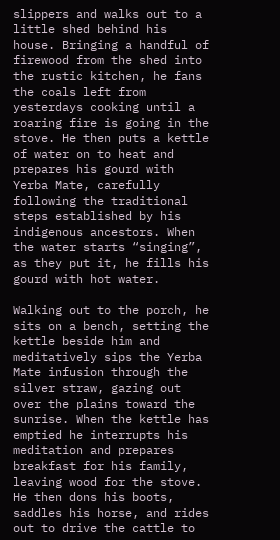slippers and walks out to a little shed behind his house. Bringing a handful of firewood from the shed into the rustic kitchen, he fans the coals left from yesterdays cooking until a roaring fire is going in the stove. He then puts a kettle of water on to heat and prepares his gourd with Yerba Mate, carefully following the traditional steps established by his indigenous ancestors. When the water starts “singing”, as they put it, he fills his gourd with hot water.

Walking out to the porch, he sits on a bench, setting the kettle beside him and meditatively sips the Yerba Mate infusion through the silver straw, gazing out over the plains toward the sunrise. When the kettle has emptied he interrupts his meditation and prepares breakfast for his family, leaving wood for the stove. He then dons his boots, saddles his horse, and rides out to drive the cattle to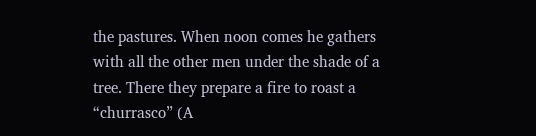the pastures. When noon comes he gathers with all the other men under the shade of a tree. There they prepare a fire to roast a “churrasco” (A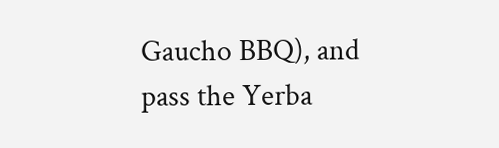Gaucho BBQ), and pass the Yerba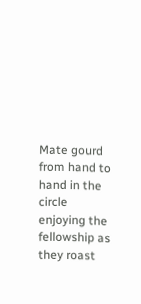Mate gourd from hand to hand in the circle enjoying the fellowship as they roast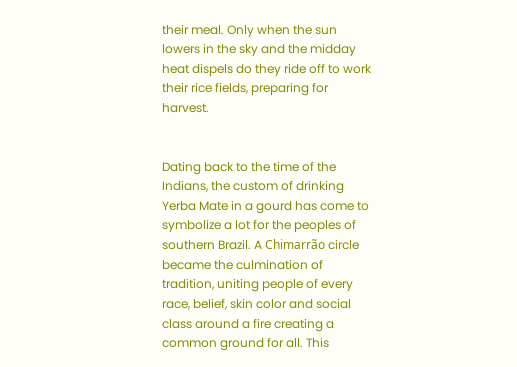their meal. Only when the sun lowers in the sky and the midday heat dispels do they ride off to work their rice fields, preparing for harvest.


Dating back to the time of the Indians, the custom of drinking Yerba Mate in a gourd has come to symbolize a lot for the peoples of southern Brazil. A Chimarrão circle became the culmination of tradition, uniting people of every race, belief, skin color and social class around a fire creating a common ground for all. This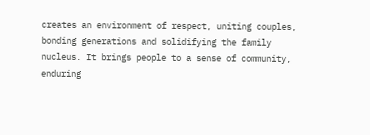creates an environment of respect, uniting couples, bonding generations and solidifying the family nucleus. It brings people to a sense of community, enduring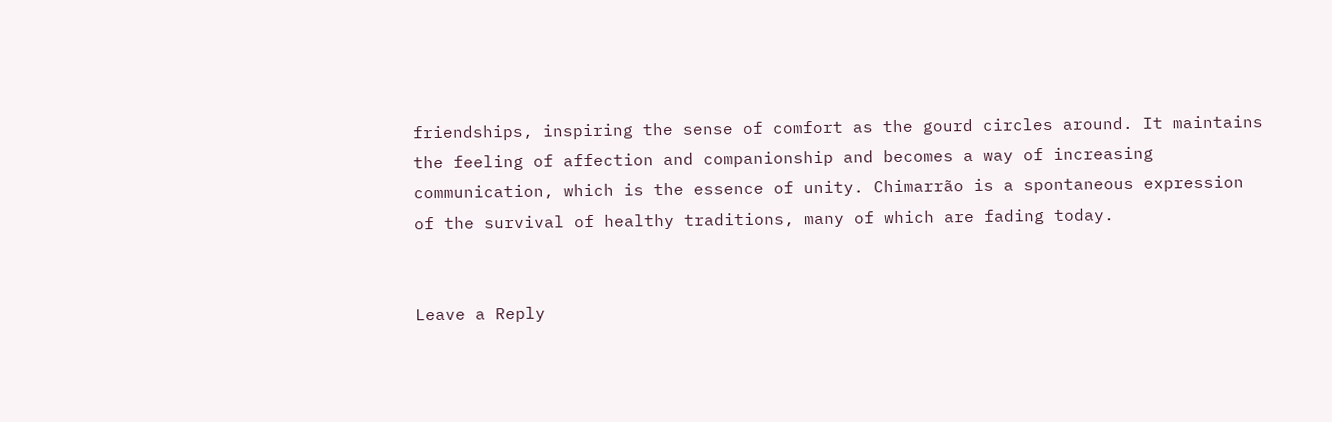friendships, inspiring the sense of comfort as the gourd circles around. It maintains the feeling of affection and companionship and becomes a way of increasing communication, which is the essence of unity. Chimarrão is a spontaneous expression of the survival of healthy traditions, many of which are fading today.


Leave a Reply